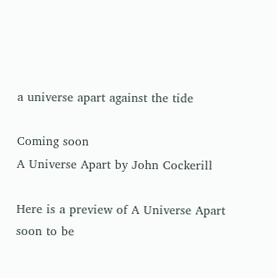a universe apart against the tide

Coming soon
A Universe Apart by John Cockerill

Here is a preview of A Universe Apart soon to be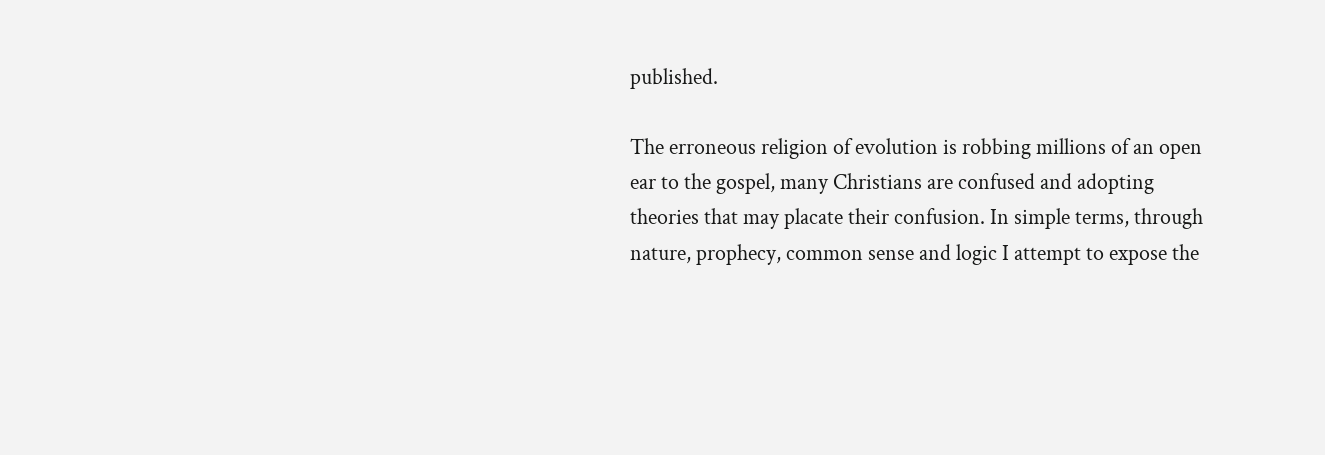published.

The erroneous religion of evolution is robbing millions of an open ear to the gospel, many Christians are confused and adopting theories that may placate their confusion. In simple terms, through nature, prophecy, common sense and logic I attempt to expose the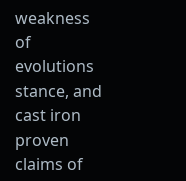weakness of evolutions stance, and cast iron proven claims of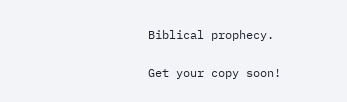Biblical prophecy.

Get your copy soon!